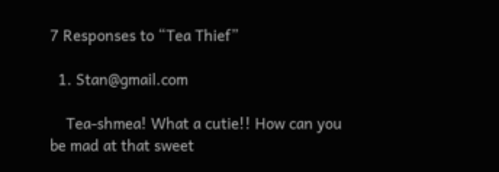7 Responses to “Tea Thief”

  1. Stan@gmail.com

    Tea-shmea! What a cutie!! How can you be mad at that sweet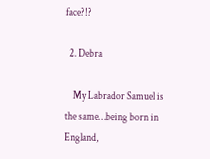face?!?

  2. Debra

    My Labrador Samuel is the same…being born in England,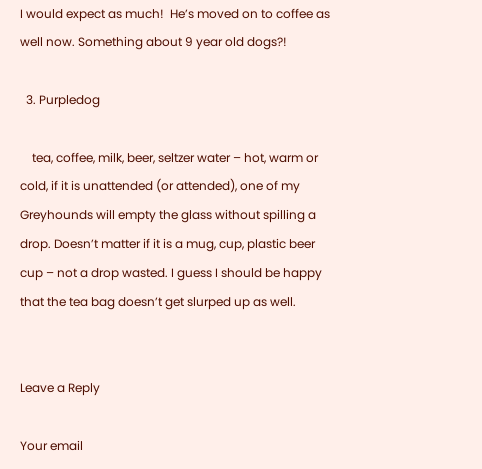I would expect as much!  He’s moved on to coffee as well now. Something about 9 year old dogs?!

  3. Purpledog

    tea, coffee, milk, beer, seltzer water – hot, warm or cold, if it is unattended (or attended), one of my Greyhounds will empty the glass without spilling a drop. Doesn’t matter if it is a mug, cup, plastic beer cup – not a drop wasted. I guess I should be happy that the tea bag doesn’t get slurped up as well.


Leave a Reply

Your email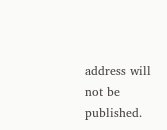address will not be published.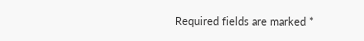Required fields are marked *